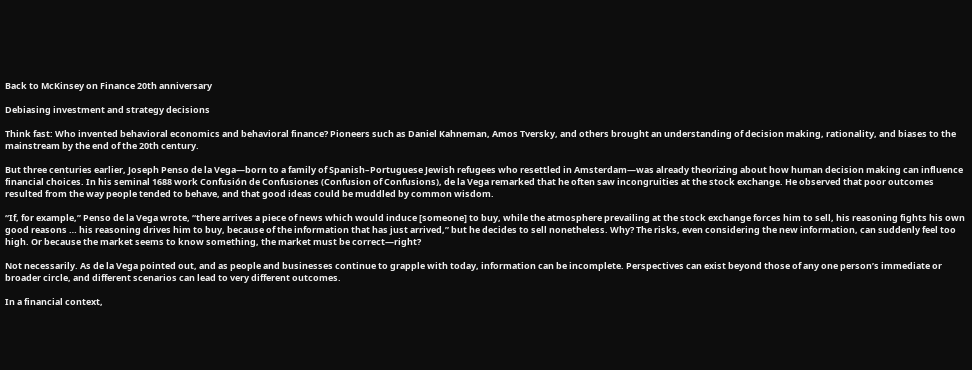Back to McKinsey on Finance 20th anniversary

Debiasing investment and strategy decisions

Think fast: Who invented behavioral economics and behavioral finance? Pioneers such as Daniel Kahneman, Amos Tversky, and others brought an understanding of decision making, rationality, and biases to the mainstream by the end of the 20th century.

But three centuries earlier, Joseph Penso de la Vega—born to a family of Spanish–Portuguese Jewish refugees who resettled in Amsterdam—was already theorizing about how human decision making can influence financial choices. In his seminal 1688 work Confusión de Confusiones (Confusion of Confusions), de la Vega remarked that he often saw incongruities at the stock exchange. He observed that poor outcomes resulted from the way people tended to behave, and that good ideas could be muddled by common wisdom.

“If, for example,” Penso de la Vega wrote, “there arrives a piece of news which would induce [someone] to buy, while the atmosphere prevailing at the stock exchange forces him to sell, his reasoning fights his own good reasons … his reasoning drives him to buy, because of the information that has just arrived,” but he decides to sell nonetheless. Why? The risks, even considering the new information, can suddenly feel too high. Or because the market seems to know something, the market must be correct—right?

Not necessarily. As de la Vega pointed out, and as people and businesses continue to grapple with today, information can be incomplete. Perspectives can exist beyond those of any one person’s immediate or broader circle, and different scenarios can lead to very different outcomes.

In a financial context,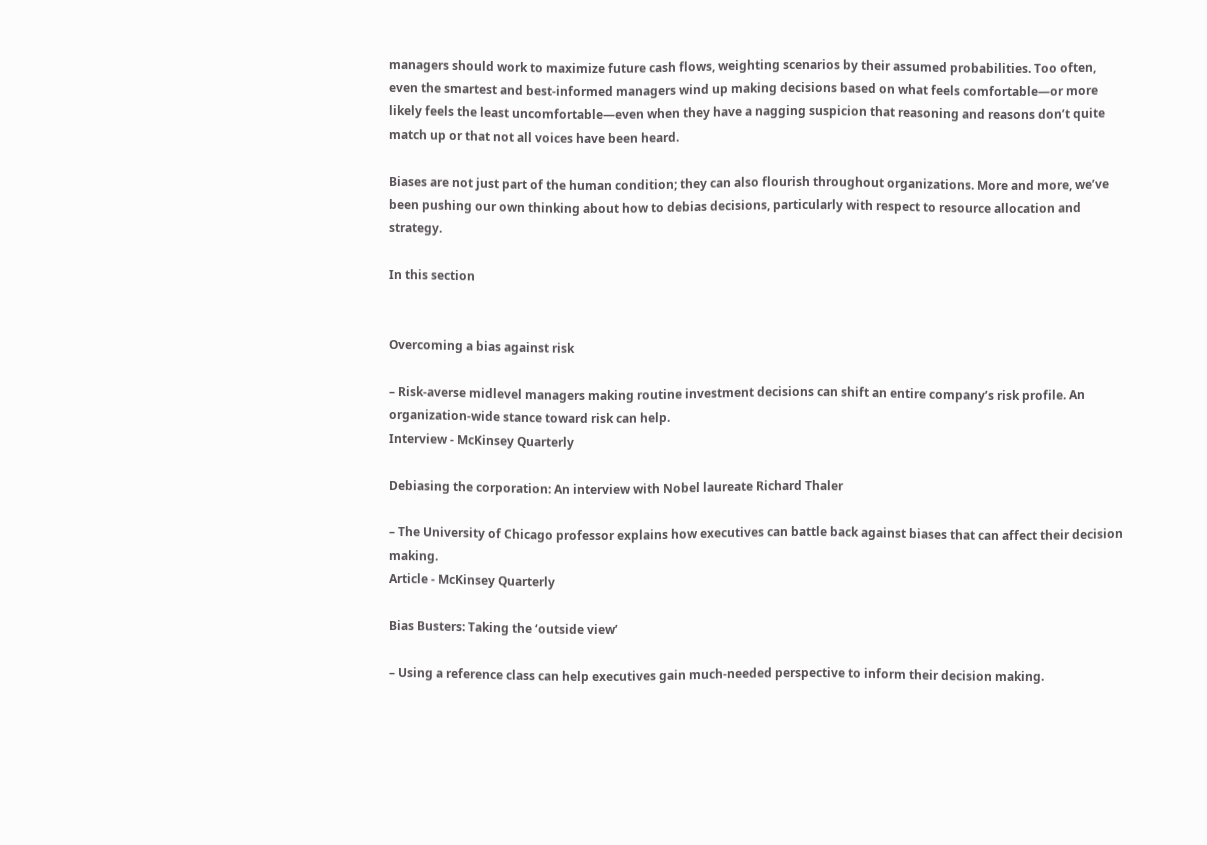managers should work to maximize future cash flows, weighting scenarios by their assumed probabilities. Too often, even the smartest and best-informed managers wind up making decisions based on what feels comfortable—or more likely feels the least uncomfortable—even when they have a nagging suspicion that reasoning and reasons don’t quite match up or that not all voices have been heard.

Biases are not just part of the human condition; they can also flourish throughout organizations. More and more, we’ve been pushing our own thinking about how to debias decisions, particularly with respect to resource allocation and strategy.

In this section


Overcoming a bias against risk

– Risk-averse midlevel managers making routine investment decisions can shift an entire company’s risk profile. An organization-wide stance toward risk can help.
Interview - McKinsey Quarterly

Debiasing the corporation: An interview with Nobel laureate Richard Thaler

– The University of Chicago professor explains how executives can battle back against biases that can affect their decision making.
Article - McKinsey Quarterly

Bias Busters: Taking the ‘outside view’

– Using a reference class can help executives gain much-needed perspective to inform their decision making.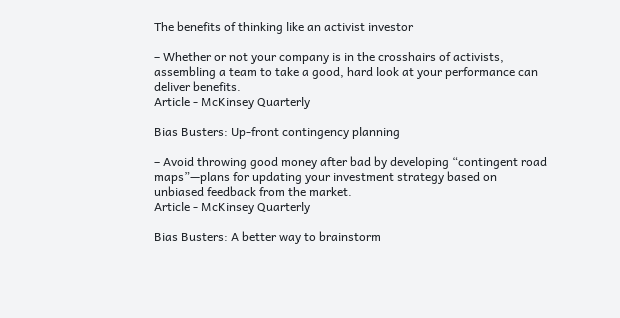The benefits of thinking like an activist investor

– Whether or not your company is in the crosshairs of activists, assembling a team to take a good, hard look at your performance can deliver benefits.
Article - McKinsey Quarterly

Bias Busters: Up-front contingency planning

– Avoid throwing good money after bad by developing “contingent road maps”—plans for updating your investment strategy based on unbiased feedback from the market.
Article - McKinsey Quarterly

Bias Busters: A better way to brainstorm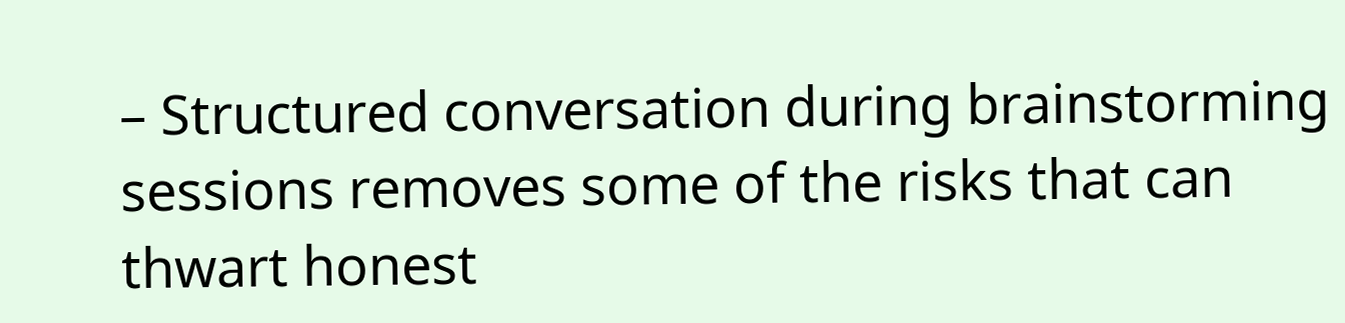– Structured conversation during brainstorming sessions removes some of the risks that can thwart honest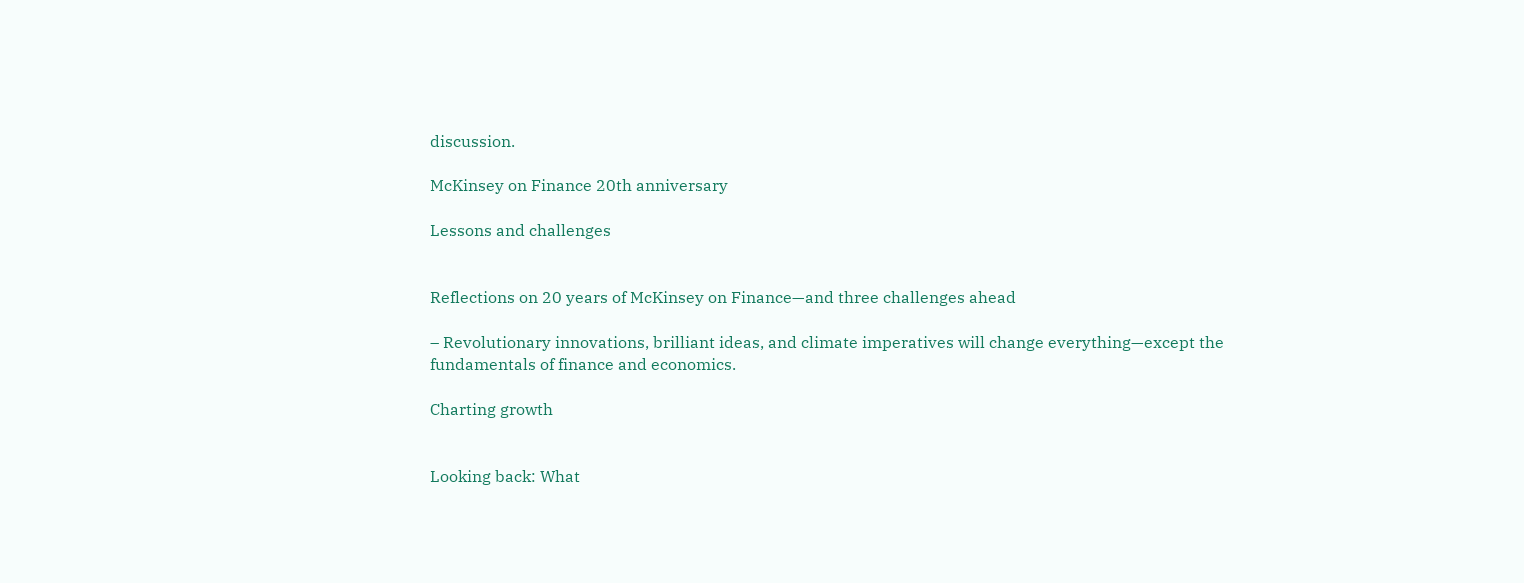discussion.

McKinsey on Finance 20th anniversary

Lessons and challenges


Reflections on 20 years of McKinsey on Finance—and three challenges ahead

– Revolutionary innovations, brilliant ideas, and climate imperatives will change everything—except the fundamentals of finance and economics.

Charting growth


Looking back: What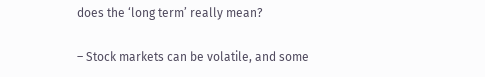does the ‘long term’ really mean?

– Stock markets can be volatile, and some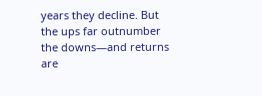years they decline. But the ups far outnumber the downs—and returns are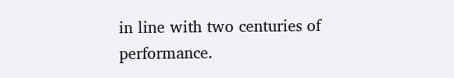in line with two centuries of performance.